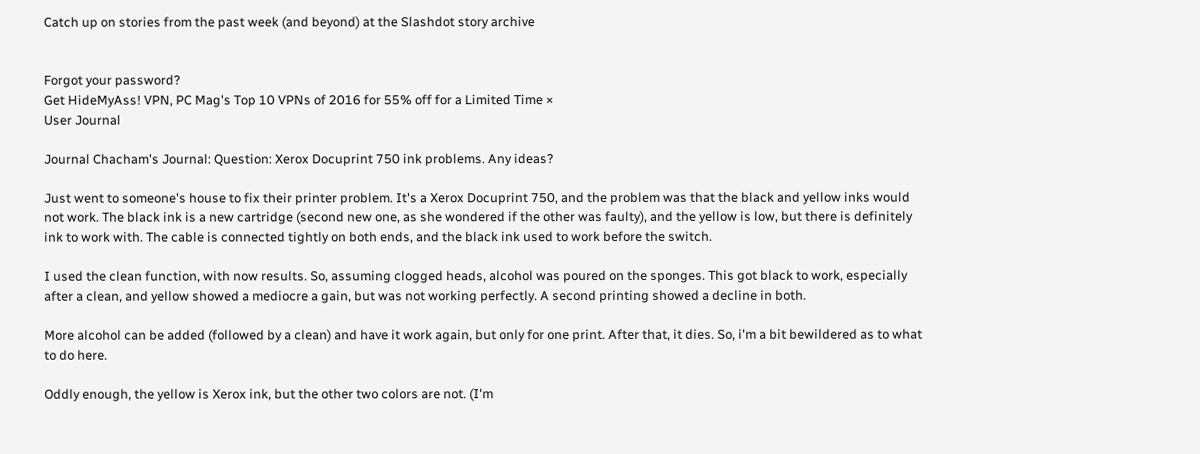Catch up on stories from the past week (and beyond) at the Slashdot story archive


Forgot your password?
Get HideMyAss! VPN, PC Mag's Top 10 VPNs of 2016 for 55% off for a Limited Time ×
User Journal

Journal Chacham's Journal: Question: Xerox Docuprint 750 ink problems. Any ideas?

Just went to someone's house to fix their printer problem. It's a Xerox Docuprint 750, and the problem was that the black and yellow inks would not work. The black ink is a new cartridge (second new one, as she wondered if the other was faulty), and the yellow is low, but there is definitely ink to work with. The cable is connected tightly on both ends, and the black ink used to work before the switch.

I used the clean function, with now results. So, assuming clogged heads, alcohol was poured on the sponges. This got black to work, especially after a clean, and yellow showed a mediocre a gain, but was not working perfectly. A second printing showed a decline in both.

More alcohol can be added (followed by a clean) and have it work again, but only for one print. After that, it dies. So, i'm a bit bewildered as to what to do here.

Oddly enough, the yellow is Xerox ink, but the other two colors are not. (I'm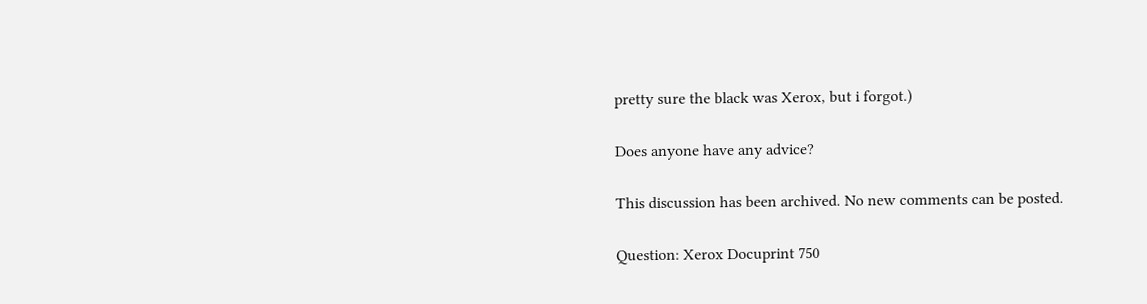pretty sure the black was Xerox, but i forgot.)

Does anyone have any advice?

This discussion has been archived. No new comments can be posted.

Question: Xerox Docuprint 750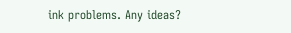ink problems. Any ideas?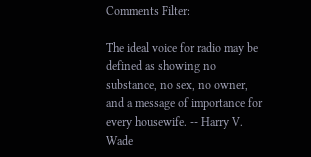Comments Filter:

The ideal voice for radio may be defined as showing no substance, no sex, no owner, and a message of importance for every housewife. -- Harry V. Wade